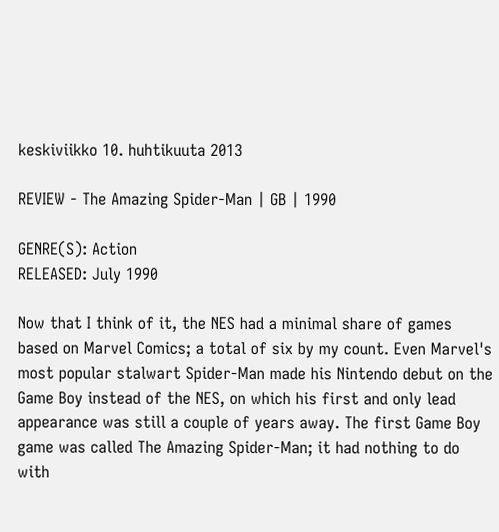keskiviikko 10. huhtikuuta 2013

REVIEW - The Amazing Spider-Man | GB | 1990

GENRE(S): Action
RELEASED: July 1990

Now that I think of it, the NES had a minimal share of games based on Marvel Comics; a total of six by my count. Even Marvel's most popular stalwart Spider-Man made his Nintendo debut on the Game Boy instead of the NES, on which his first and only lead appearance was still a couple of years away. The first Game Boy game was called The Amazing Spider-Man; it had nothing to do with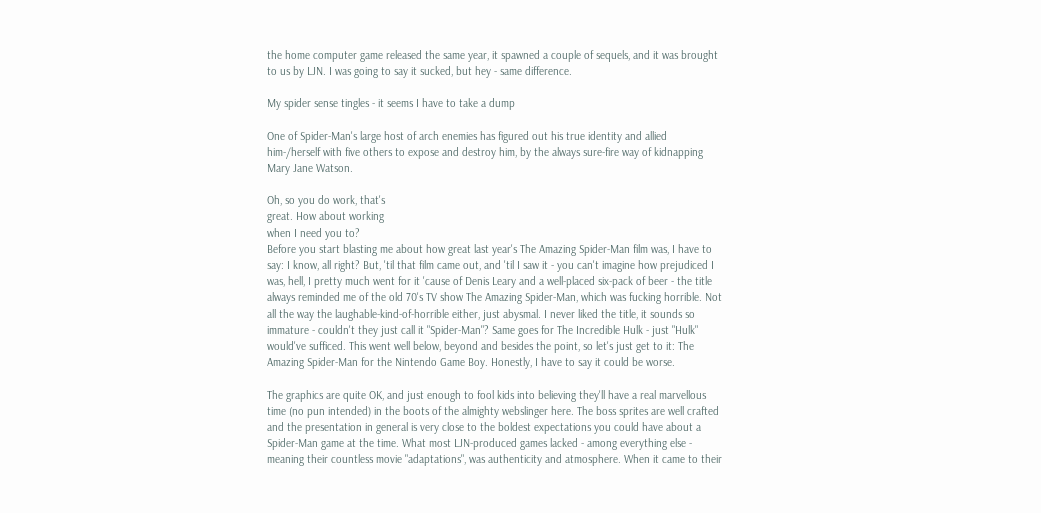the home computer game released the same year, it spawned a couple of sequels, and it was brought to us by LJN. I was going to say it sucked, but hey - same difference.

My spider sense tingles - it seems I have to take a dump

One of Spider-Man's large host of arch enemies has figured out his true identity and allied him-/herself with five others to expose and destroy him, by the always sure-fire way of kidnapping Mary Jane Watson.

Oh, so you do work, that's
great. How about working
when I need you to?
Before you start blasting me about how great last year's The Amazing Spider-Man film was, I have to say: I know, all right? But, 'til that film came out, and 'til I saw it - you can't imagine how prejudiced I was, hell, I pretty much went for it 'cause of Denis Leary and a well-placed six-pack of beer - the title always reminded me of the old 70's TV show The Amazing Spider-Man, which was fucking horrible. Not all the way the laughable-kind-of-horrible either, just abysmal. I never liked the title, it sounds so immature - couldn't they just call it "Spider-Man"? Same goes for The Incredible Hulk - just "Hulk" would've sufficed. This went well below, beyond and besides the point, so let's just get to it: The Amazing Spider-Man for the Nintendo Game Boy. Honestly, I have to say it could be worse.

The graphics are quite OK, and just enough to fool kids into believing they'll have a real marvellous time (no pun intended) in the boots of the almighty webslinger here. The boss sprites are well crafted and the presentation in general is very close to the boldest expectations you could have about a Spider-Man game at the time. What most LJN-produced games lacked - among everything else - meaning their countless movie "adaptations", was authenticity and atmosphere. When it came to their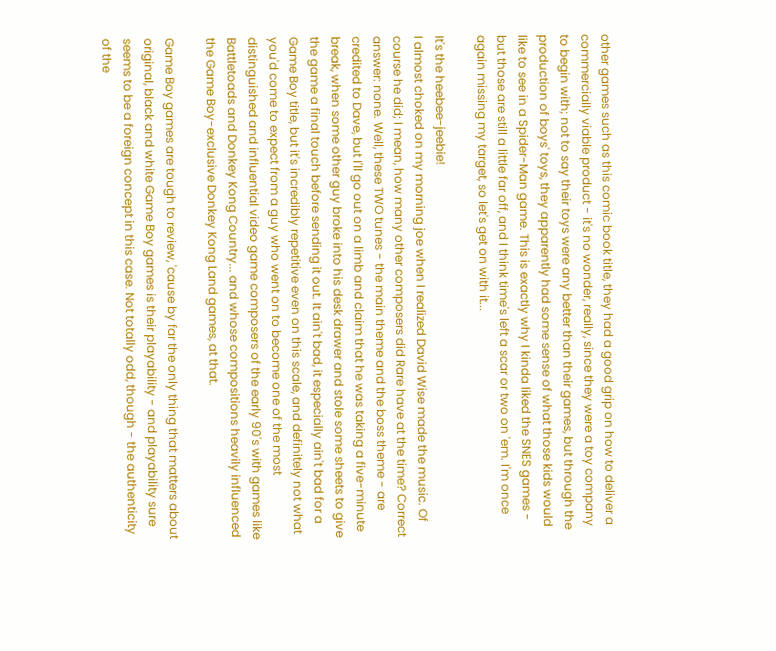other games such as this comic book title, they had a good grip on how to deliver a commercially viable product - it's no wonder, really, since they were a toy company to begin with; not to say their toys were any better than their games, but through the production of boys' toys, they apparently had some sense of what those kids would like to see in a Spider-Man game. This is exactly why I kinda liked the SNES games - but those are still a little far off, and I think time's left a scar or two on 'em. I'm once again missing my target, so let's get on with it...

It's the heebee-jeebie!
I almost choked on my morning joe when I realized David Wise made the music. Of course he did; I mean, how many other composers did Rare have at the time? Correct answer: none. Well, these TWO tunes - the main theme and the boss theme - are credited to Dave, but I'll go out on a limb and claim that he was taking a five-minute break, when some other guy broke into his desk drawer and stole some sheets to give the game a final touch before sending it out. It ain't bad, it especially ain't bad for a Game Boy title, but it's incredibly repetitive even on this scale, and definitely not what you'd come to expect from a guy who went on to become one of the most distinguished and influential video game composers of the early 90's with games like Battletoads and Donkey Kong Country... and whose compositions heavily influenced the Game Boy-exclusive Donkey Kong Land games, at that.

Game Boy games are tough to review, 'cause by far the only thing that matters about original, black and white Game Boy games is their playability - and playability sure seems to be a foreign concept in this case. Not totally odd, though - the authenticity of the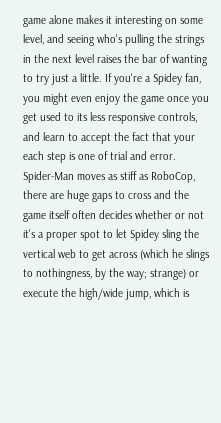game alone makes it interesting on some level, and seeing who's pulling the strings in the next level raises the bar of wanting to try just a little. If you're a Spidey fan, you might even enjoy the game once you get used to its less responsive controls, and learn to accept the fact that your each step is one of trial and error. Spider-Man moves as stiff as RoboCop, there are huge gaps to cross and the game itself often decides whether or not it's a proper spot to let Spidey sling the vertical web to get across (which he slings to nothingness, by the way; strange) or execute the high/wide jump, which is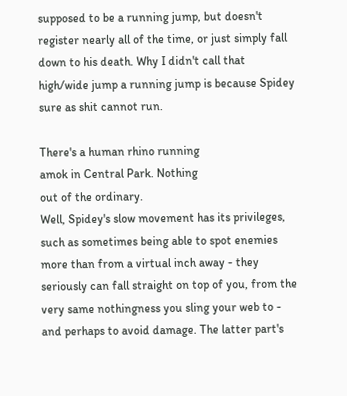supposed to be a running jump, but doesn't register nearly all of the time, or just simply fall down to his death. Why I didn't call that high/wide jump a running jump is because Spidey sure as shit cannot run.

There's a human rhino running
amok in Central Park. Nothing
out of the ordinary.
Well, Spidey's slow movement has its privileges, such as sometimes being able to spot enemies more than from a virtual inch away - they seriously can fall straight on top of you, from the very same nothingness you sling your web to - and perhaps to avoid damage. The latter part's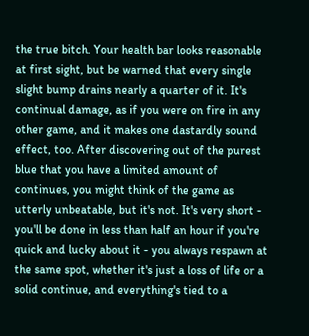the true bitch. Your health bar looks reasonable at first sight, but be warned that every single slight bump drains nearly a quarter of it. It's continual damage, as if you were on fire in any other game, and it makes one dastardly sound effect, too. After discovering out of the purest blue that you have a limited amount of continues, you might think of the game as utterly unbeatable, but it's not. It's very short - you'll be done in less than half an hour if you're quick and lucky about it - you always respawn at the same spot, whether it's just a loss of life or a solid continue, and everything's tied to a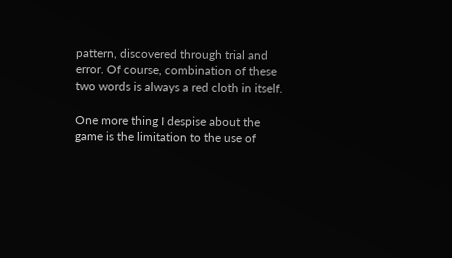pattern, discovered through trial and error. Of course, combination of these two words is always a red cloth in itself.

One more thing I despise about the game is the limitation to the use of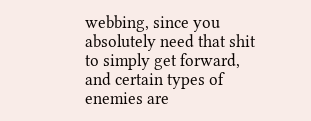webbing, since you absolutely need that shit to simply get forward, and certain types of enemies are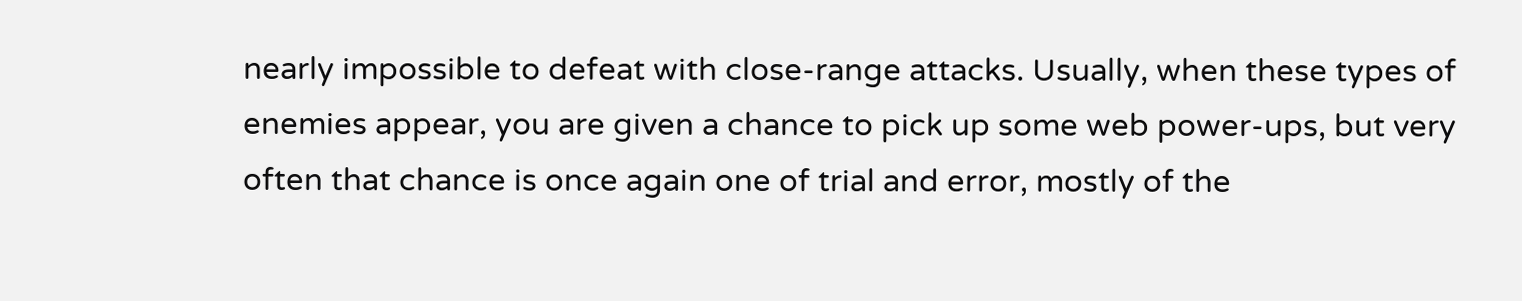nearly impossible to defeat with close-range attacks. Usually, when these types of enemies appear, you are given a chance to pick up some web power-ups, but very often that chance is once again one of trial and error, mostly of the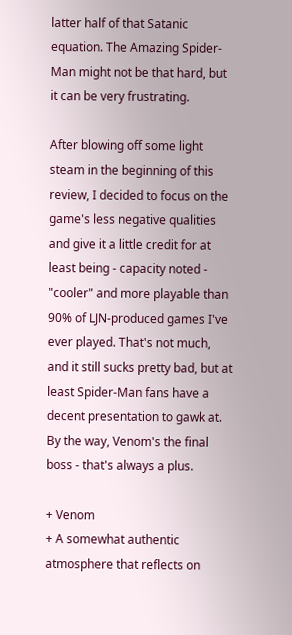latter half of that Satanic equation. The Amazing Spider-Man might not be that hard, but it can be very frustrating.

After blowing off some light steam in the beginning of this review, I decided to focus on the game's less negative qualities and give it a little credit for at least being - capacity noted - "cooler" and more playable than 90% of LJN-produced games I've ever played. That's not much, and it still sucks pretty bad, but at least Spider-Man fans have a decent presentation to gawk at. By the way, Venom's the final boss - that's always a plus.

+ Venom
+ A somewhat authentic atmosphere that reflects on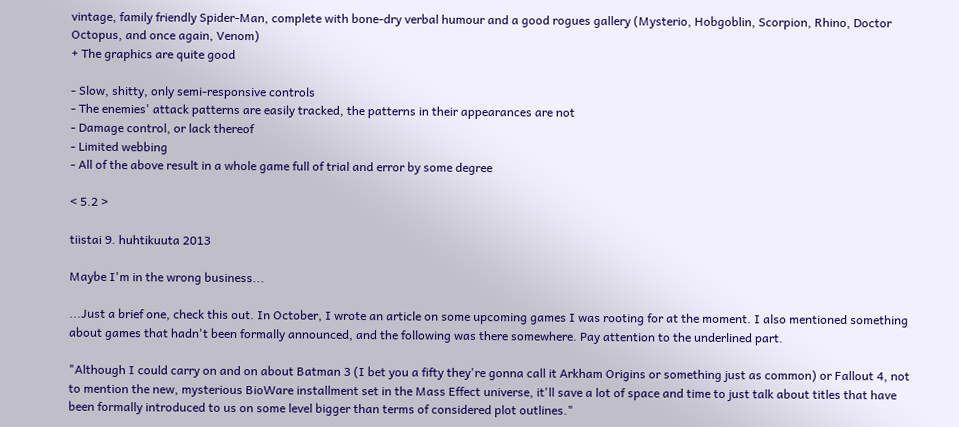vintage, family friendly Spider-Man, complete with bone-dry verbal humour and a good rogues gallery (Mysterio, Hobgoblin, Scorpion, Rhino, Doctor Octopus, and once again, Venom)
+ The graphics are quite good

- Slow, shitty, only semi-responsive controls
- The enemies' attack patterns are easily tracked, the patterns in their appearances are not
- Damage control, or lack thereof
- Limited webbing
- All of the above result in a whole game full of trial and error by some degree

< 5.2 >

tiistai 9. huhtikuuta 2013

Maybe I'm in the wrong business...

...Just a brief one, check this out. In October, I wrote an article on some upcoming games I was rooting for at the moment. I also mentioned something about games that hadn't been formally announced, and the following was there somewhere. Pay attention to the underlined part.

"Although I could carry on and on about Batman 3 (I bet you a fifty they're gonna call it Arkham Origins or something just as common) or Fallout 4, not to mention the new, mysterious BioWare installment set in the Mass Effect universe, it'll save a lot of space and time to just talk about titles that have been formally introduced to us on some level bigger than terms of considered plot outlines."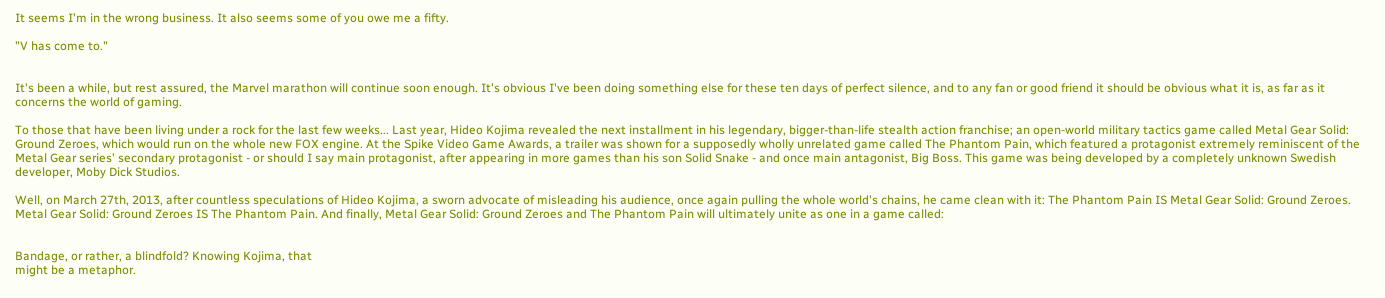It seems I'm in the wrong business. It also seems some of you owe me a fifty.

"V has come to."


It's been a while, but rest assured, the Marvel marathon will continue soon enough. It's obvious I've been doing something else for these ten days of perfect silence, and to any fan or good friend it should be obvious what it is, as far as it concerns the world of gaming.

To those that have been living under a rock for the last few weeks... Last year, Hideo Kojima revealed the next installment in his legendary, bigger-than-life stealth action franchise; an open-world military tactics game called Metal Gear Solid: Ground Zeroes, which would run on the whole new FOX engine. At the Spike Video Game Awards, a trailer was shown for a supposedly wholly unrelated game called The Phantom Pain, which featured a protagonist extremely reminiscent of the Metal Gear series' secondary protagonist - or should I say main protagonist, after appearing in more games than his son Solid Snake - and once main antagonist, Big Boss. This game was being developed by a completely unknown Swedish developer, Moby Dick Studios.

Well, on March 27th, 2013, after countless speculations of Hideo Kojima, a sworn advocate of misleading his audience, once again pulling the whole world's chains, he came clean with it: The Phantom Pain IS Metal Gear Solid: Ground Zeroes. Metal Gear Solid: Ground Zeroes IS The Phantom Pain. And finally, Metal Gear Solid: Ground Zeroes and The Phantom Pain will ultimately unite as one in a game called:


Bandage, or rather, a blindfold? Knowing Kojima, that
might be a metaphor.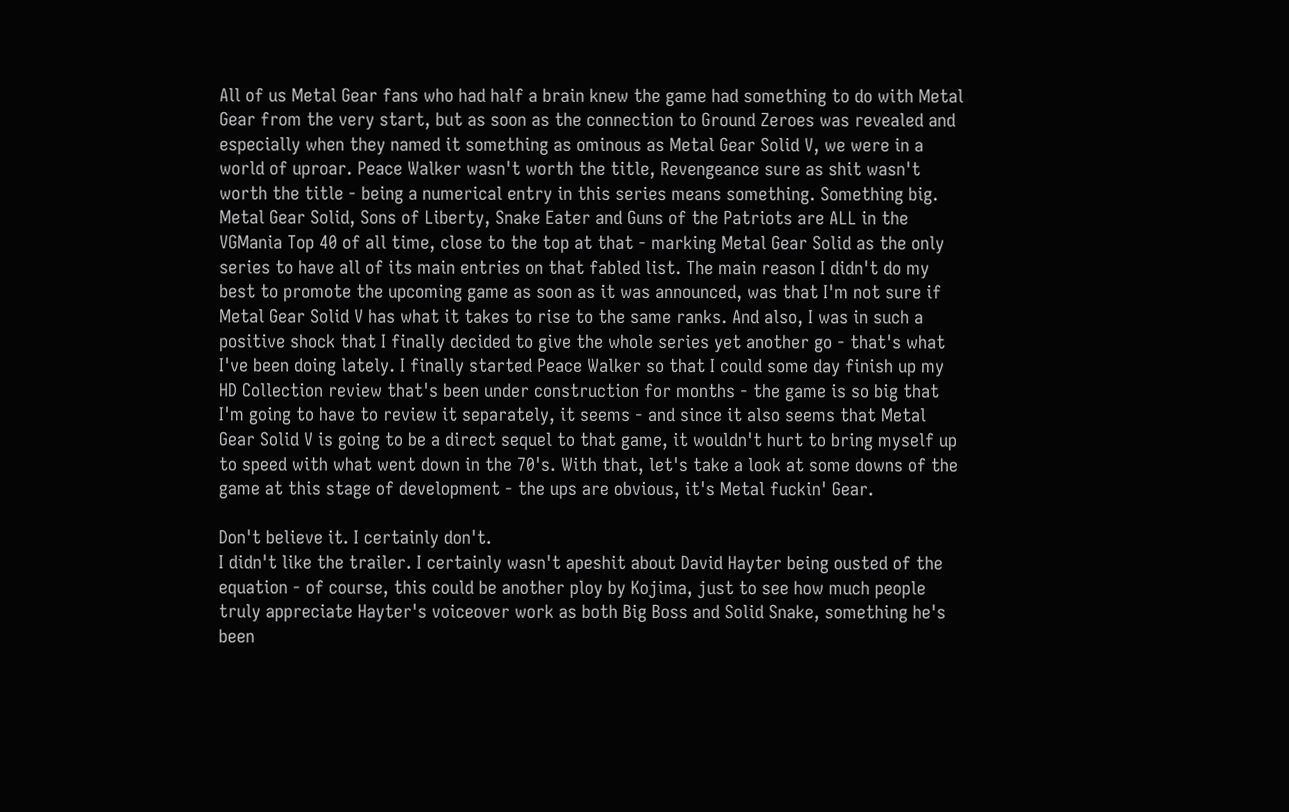All of us Metal Gear fans who had half a brain knew the game had something to do with Metal Gear from the very start, but as soon as the connection to Ground Zeroes was revealed and especially when they named it something as ominous as Metal Gear Solid V, we were in a world of uproar. Peace Walker wasn't worth the title, Revengeance sure as shit wasn't worth the title - being a numerical entry in this series means something. Something big. Metal Gear Solid, Sons of Liberty, Snake Eater and Guns of the Patriots are ALL in the VGMania Top 40 of all time, close to the top at that - marking Metal Gear Solid as the only series to have all of its main entries on that fabled list. The main reason I didn't do my best to promote the upcoming game as soon as it was announced, was that I'm not sure if Metal Gear Solid V has what it takes to rise to the same ranks. And also, I was in such a positive shock that I finally decided to give the whole series yet another go - that's what I've been doing lately. I finally started Peace Walker so that I could some day finish up my HD Collection review that's been under construction for months - the game is so big that I'm going to have to review it separately, it seems - and since it also seems that Metal Gear Solid V is going to be a direct sequel to that game, it wouldn't hurt to bring myself up to speed with what went down in the 70's. With that, let's take a look at some downs of the game at this stage of development - the ups are obvious, it's Metal fuckin' Gear.

Don't believe it. I certainly don't.
I didn't like the trailer. I certainly wasn't apeshit about David Hayter being ousted of the equation - of course, this could be another ploy by Kojima, just to see how much people truly appreciate Hayter's voiceover work as both Big Boss and Solid Snake, something he's been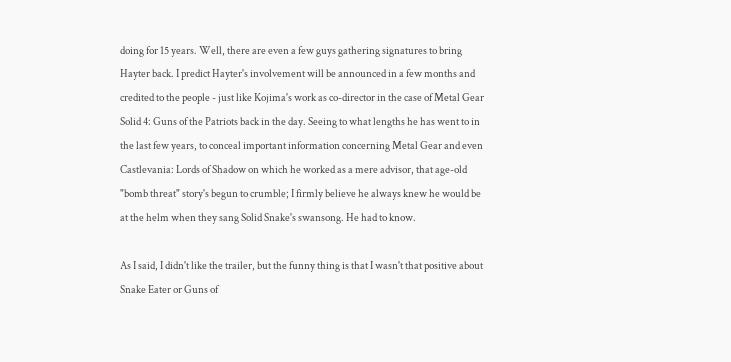doing for 15 years. Well, there are even a few guys gathering signatures to bring Hayter back. I predict Hayter's involvement will be announced in a few months and credited to the people - just like Kojima's work as co-director in the case of Metal Gear Solid 4: Guns of the Patriots back in the day. Seeing to what lengths he has went to in the last few years, to conceal important information concerning Metal Gear and even Castlevania: Lords of Shadow on which he worked as a mere advisor, that age-old "bomb threat" story's begun to crumble; I firmly believe he always knew he would be at the helm when they sang Solid Snake's swansong. He had to know.

As I said, I didn't like the trailer, but the funny thing is that I wasn't that positive about Snake Eater or Guns of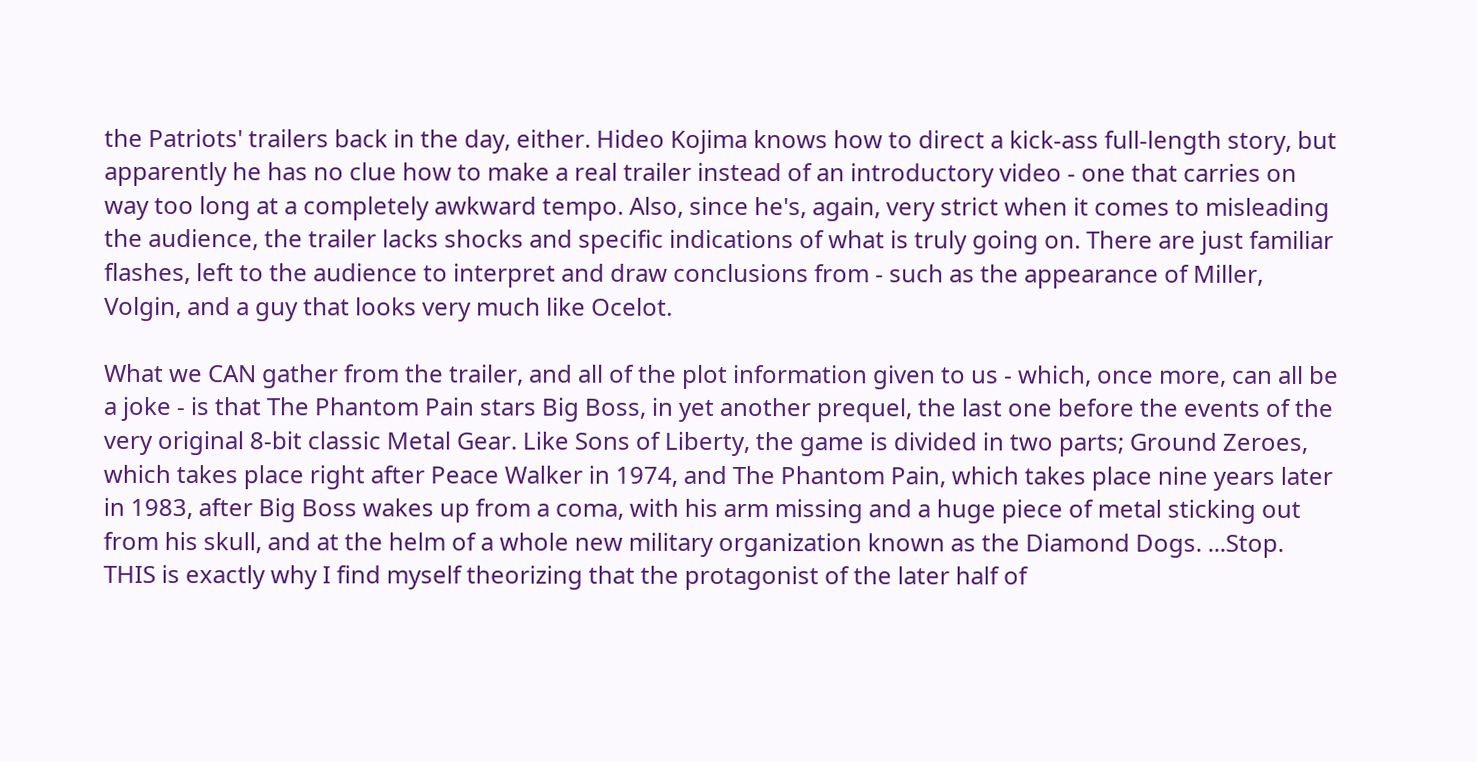the Patriots' trailers back in the day, either. Hideo Kojima knows how to direct a kick-ass full-length story, but apparently he has no clue how to make a real trailer instead of an introductory video - one that carries on way too long at a completely awkward tempo. Also, since he's, again, very strict when it comes to misleading the audience, the trailer lacks shocks and specific indications of what is truly going on. There are just familiar flashes, left to the audience to interpret and draw conclusions from - such as the appearance of Miller, Volgin, and a guy that looks very much like Ocelot.

What we CAN gather from the trailer, and all of the plot information given to us - which, once more, can all be a joke - is that The Phantom Pain stars Big Boss, in yet another prequel, the last one before the events of the very original 8-bit classic Metal Gear. Like Sons of Liberty, the game is divided in two parts; Ground Zeroes, which takes place right after Peace Walker in 1974, and The Phantom Pain, which takes place nine years later in 1983, after Big Boss wakes up from a coma, with his arm missing and a huge piece of metal sticking out from his skull, and at the helm of a whole new military organization known as the Diamond Dogs. ...Stop. THIS is exactly why I find myself theorizing that the protagonist of the later half of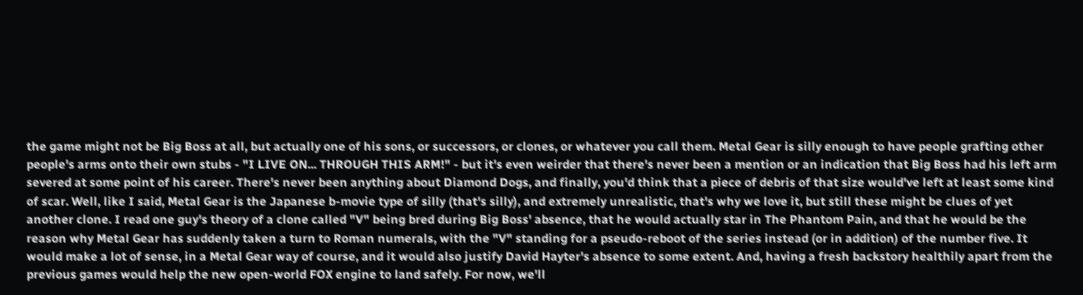the game might not be Big Boss at all, but actually one of his sons, or successors, or clones, or whatever you call them. Metal Gear is silly enough to have people grafting other people's arms onto their own stubs - "I LIVE ON... THROUGH THIS ARM!" - but it's even weirder that there's never been a mention or an indication that Big Boss had his left arm severed at some point of his career. There's never been anything about Diamond Dogs, and finally, you'd think that a piece of debris of that size would've left at least some kind of scar. Well, like I said, Metal Gear is the Japanese b-movie type of silly (that's silly), and extremely unrealistic, that's why we love it, but still these might be clues of yet another clone. I read one guy's theory of a clone called "V" being bred during Big Boss' absence, that he would actually star in The Phantom Pain, and that he would be the reason why Metal Gear has suddenly taken a turn to Roman numerals, with the "V" standing for a pseudo-reboot of the series instead (or in addition) of the number five. It would make a lot of sense, in a Metal Gear way of course, and it would also justify David Hayter's absence to some extent. And, having a fresh backstory healthily apart from the previous games would help the new open-world FOX engine to land safely. For now, we'll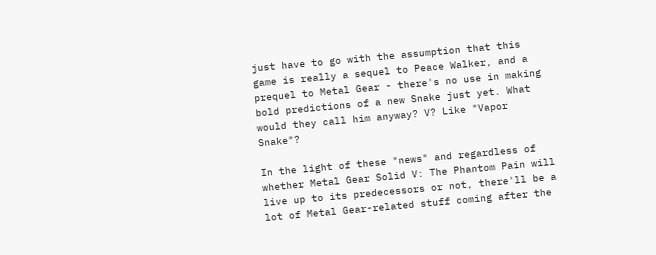just have to go with the assumption that this game is really a sequel to Peace Walker, and a prequel to Metal Gear - there's no use in making bold predictions of a new Snake just yet. What would they call him anyway? V? Like "Vapor Snake"?

In the light of these "news" and regardless of whether Metal Gear Solid V: The Phantom Pain will live up to its predecessors or not, there'll be a lot of Metal Gear-related stuff coming after the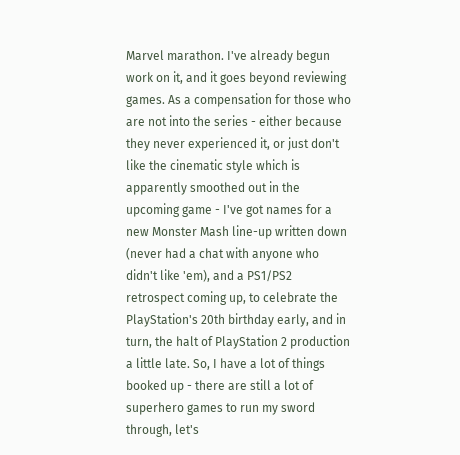Marvel marathon. I've already begun work on it, and it goes beyond reviewing games. As a compensation for those who are not into the series - either because they never experienced it, or just don't like the cinematic style which is apparently smoothed out in the upcoming game - I've got names for a new Monster Mash line-up written down (never had a chat with anyone who didn't like 'em), and a PS1/PS2 retrospect coming up, to celebrate the PlayStation's 20th birthday early, and in turn, the halt of PlayStation 2 production a little late. So, I have a lot of things booked up - there are still a lot of superhero games to run my sword through, let's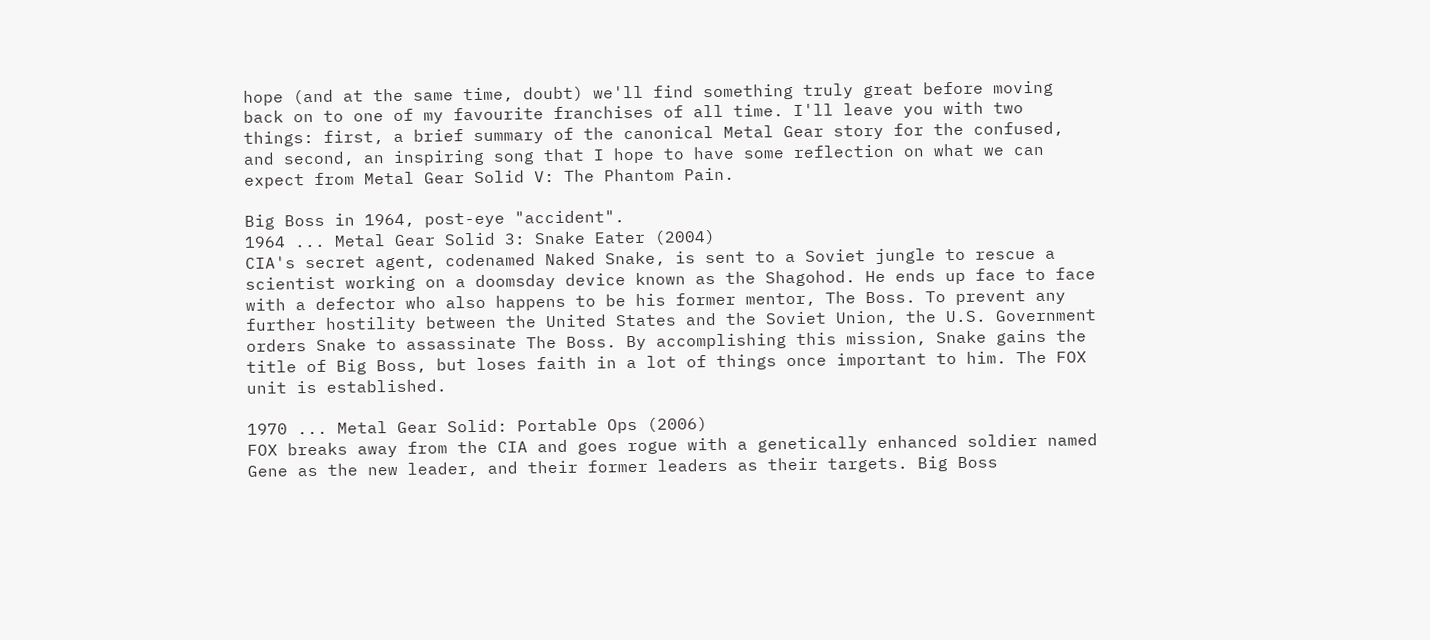hope (and at the same time, doubt) we'll find something truly great before moving back on to one of my favourite franchises of all time. I'll leave you with two things: first, a brief summary of the canonical Metal Gear story for the confused, and second, an inspiring song that I hope to have some reflection on what we can expect from Metal Gear Solid V: The Phantom Pain.

Big Boss in 1964, post-eye "accident".
1964 ... Metal Gear Solid 3: Snake Eater (2004)
CIA's secret agent, codenamed Naked Snake, is sent to a Soviet jungle to rescue a scientist working on a doomsday device known as the Shagohod. He ends up face to face with a defector who also happens to be his former mentor, The Boss. To prevent any further hostility between the United States and the Soviet Union, the U.S. Government orders Snake to assassinate The Boss. By accomplishing this mission, Snake gains the title of Big Boss, but loses faith in a lot of things once important to him. The FOX unit is established.

1970 ... Metal Gear Solid: Portable Ops (2006)
FOX breaks away from the CIA and goes rogue with a genetically enhanced soldier named Gene as the new leader, and their former leaders as their targets. Big Boss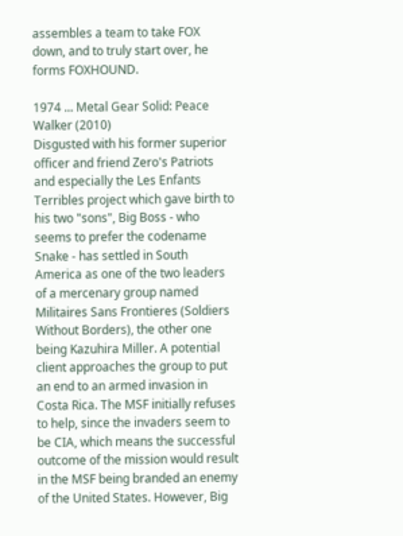assembles a team to take FOX down, and to truly start over, he forms FOXHOUND.

1974 ... Metal Gear Solid: Peace Walker (2010)
Disgusted with his former superior officer and friend Zero's Patriots and especially the Les Enfants Terribles project which gave birth to his two "sons", Big Boss - who seems to prefer the codename Snake - has settled in South America as one of the two leaders of a mercenary group named Militaires Sans Frontieres (Soldiers Without Borders), the other one being Kazuhira Miller. A potential client approaches the group to put an end to an armed invasion in Costa Rica. The MSF initially refuses to help, since the invaders seem to be CIA, which means the successful outcome of the mission would result in the MSF being branded an enemy of the United States. However, Big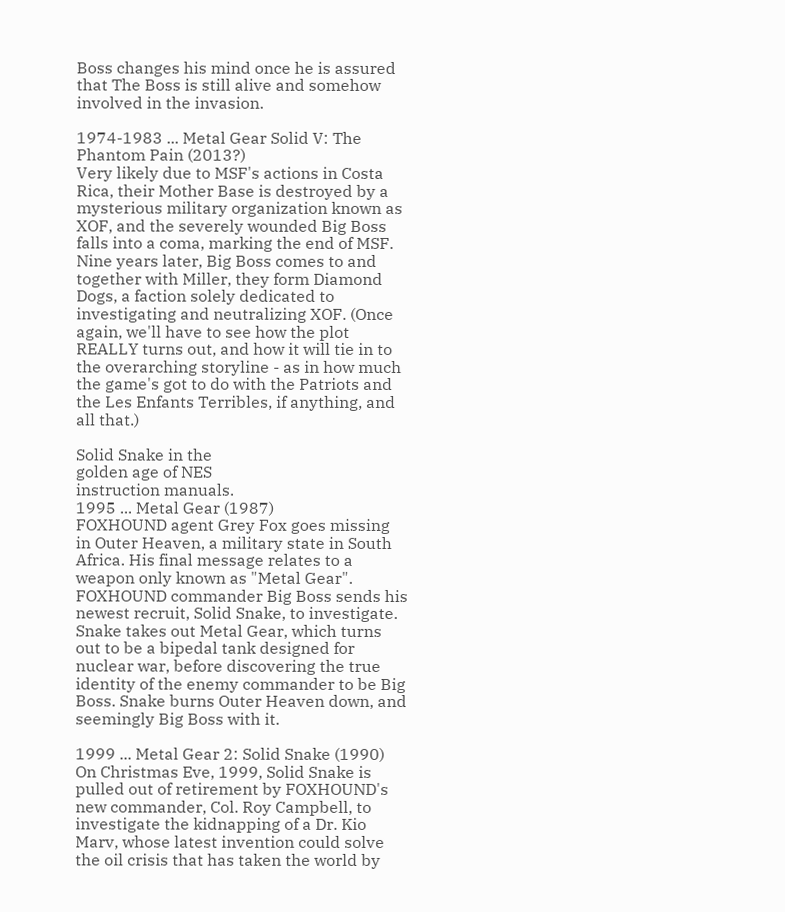Boss changes his mind once he is assured that The Boss is still alive and somehow involved in the invasion.

1974-1983 ... Metal Gear Solid V: The Phantom Pain (2013?)
Very likely due to MSF's actions in Costa Rica, their Mother Base is destroyed by a mysterious military organization known as XOF, and the severely wounded Big Boss falls into a coma, marking the end of MSF. Nine years later, Big Boss comes to and together with Miller, they form Diamond Dogs, a faction solely dedicated to investigating and neutralizing XOF. (Once again, we'll have to see how the plot REALLY turns out, and how it will tie in to the overarching storyline - as in how much the game's got to do with the Patriots and the Les Enfants Terribles, if anything, and all that.)

Solid Snake in the
golden age of NES
instruction manuals.
1995 ... Metal Gear (1987)
FOXHOUND agent Grey Fox goes missing in Outer Heaven, a military state in South Africa. His final message relates to a weapon only known as "Metal Gear". FOXHOUND commander Big Boss sends his newest recruit, Solid Snake, to investigate. Snake takes out Metal Gear, which turns out to be a bipedal tank designed for nuclear war, before discovering the true identity of the enemy commander to be Big Boss. Snake burns Outer Heaven down, and seemingly Big Boss with it.

1999 ... Metal Gear 2: Solid Snake (1990)
On Christmas Eve, 1999, Solid Snake is pulled out of retirement by FOXHOUND's new commander, Col. Roy Campbell, to investigate the kidnapping of a Dr. Kio Marv, whose latest invention could solve the oil crisis that has taken the world by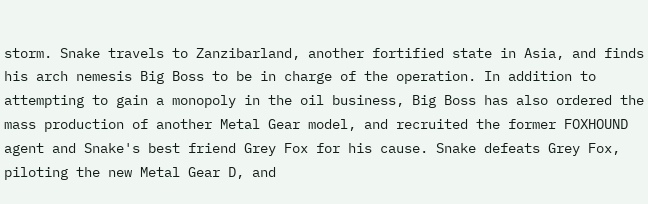storm. Snake travels to Zanzibarland, another fortified state in Asia, and finds his arch nemesis Big Boss to be in charge of the operation. In addition to attempting to gain a monopoly in the oil business, Big Boss has also ordered the mass production of another Metal Gear model, and recruited the former FOXHOUND agent and Snake's best friend Grey Fox for his cause. Snake defeats Grey Fox, piloting the new Metal Gear D, and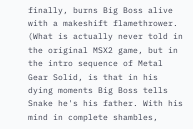finally, burns Big Boss alive with a makeshift flamethrower. (What is actually never told in the original MSX2 game, but in the intro sequence of Metal Gear Solid, is that in his dying moments Big Boss tells Snake he's his father. With his mind in complete shambles,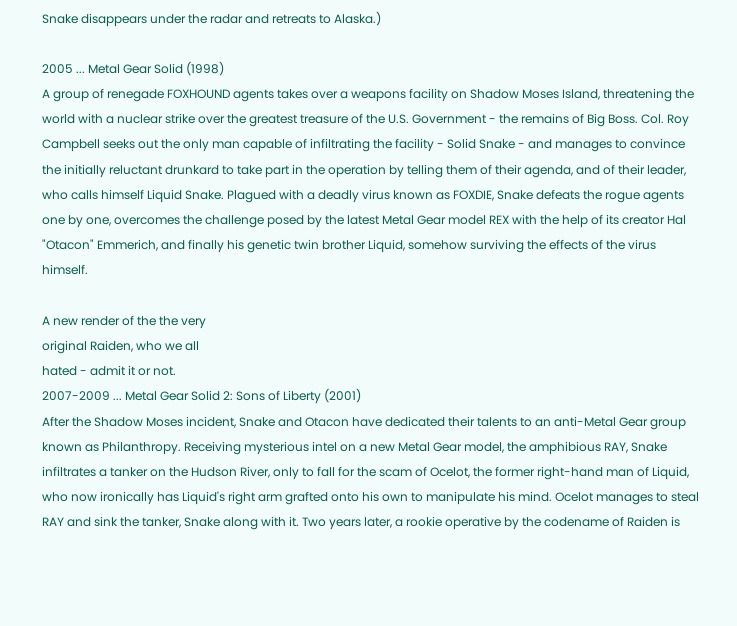Snake disappears under the radar and retreats to Alaska.)

2005 ... Metal Gear Solid (1998)
A group of renegade FOXHOUND agents takes over a weapons facility on Shadow Moses Island, threatening the world with a nuclear strike over the greatest treasure of the U.S. Government - the remains of Big Boss. Col. Roy Campbell seeks out the only man capable of infiltrating the facility - Solid Snake - and manages to convince the initially reluctant drunkard to take part in the operation by telling them of their agenda, and of their leader, who calls himself Liquid Snake. Plagued with a deadly virus known as FOXDIE, Snake defeats the rogue agents one by one, overcomes the challenge posed by the latest Metal Gear model REX with the help of its creator Hal "Otacon" Emmerich, and finally his genetic twin brother Liquid, somehow surviving the effects of the virus himself.

A new render of the the very
original Raiden, who we all
hated - admit it or not.
2007-2009 ... Metal Gear Solid 2: Sons of Liberty (2001)
After the Shadow Moses incident, Snake and Otacon have dedicated their talents to an anti-Metal Gear group known as Philanthropy. Receiving mysterious intel on a new Metal Gear model, the amphibious RAY, Snake infiltrates a tanker on the Hudson River, only to fall for the scam of Ocelot, the former right-hand man of Liquid, who now ironically has Liquid's right arm grafted onto his own to manipulate his mind. Ocelot manages to steal RAY and sink the tanker, Snake along with it. Two years later, a rookie operative by the codename of Raiden is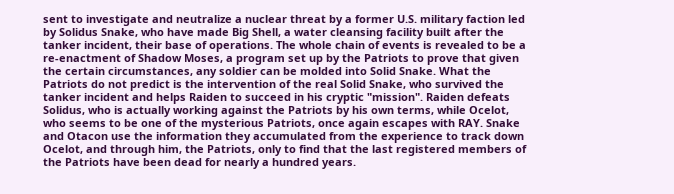sent to investigate and neutralize a nuclear threat by a former U.S. military faction led by Solidus Snake, who have made Big Shell, a water cleansing facility built after the tanker incident, their base of operations. The whole chain of events is revealed to be a re-enactment of Shadow Moses, a program set up by the Patriots to prove that given the certain circumstances, any soldier can be molded into Solid Snake. What the Patriots do not predict is the intervention of the real Solid Snake, who survived the tanker incident and helps Raiden to succeed in his cryptic "mission". Raiden defeats Solidus, who is actually working against the Patriots by his own terms, while Ocelot, who seems to be one of the mysterious Patriots, once again escapes with RAY. Snake and Otacon use the information they accumulated from the experience to track down Ocelot, and through him, the Patriots, only to find that the last registered members of the Patriots have been dead for nearly a hundred years.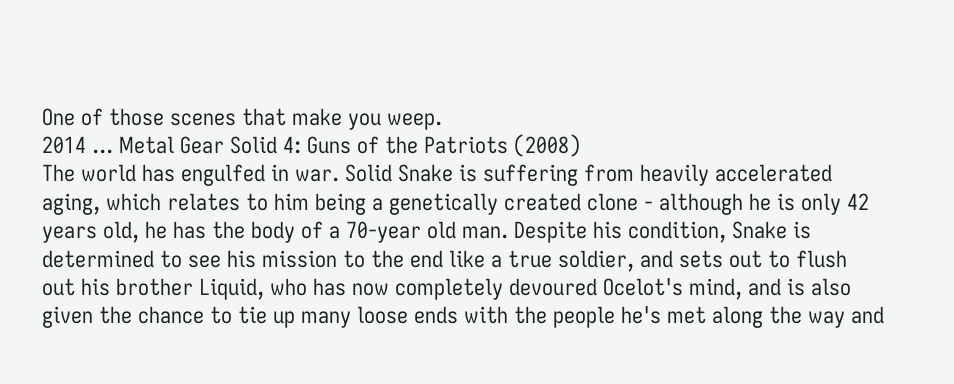One of those scenes that make you weep.
2014 ... Metal Gear Solid 4: Guns of the Patriots (2008)
The world has engulfed in war. Solid Snake is suffering from heavily accelerated aging, which relates to him being a genetically created clone - although he is only 42 years old, he has the body of a 70-year old man. Despite his condition, Snake is determined to see his mission to the end like a true soldier, and sets out to flush out his brother Liquid, who has now completely devoured Ocelot's mind, and is also given the chance to tie up many loose ends with the people he's met along the way and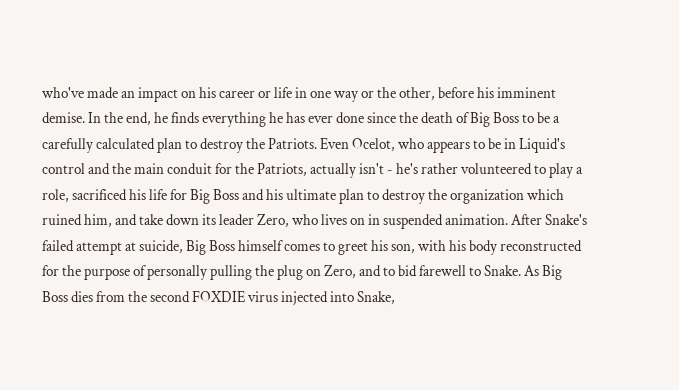who've made an impact on his career or life in one way or the other, before his imminent demise. In the end, he finds everything he has ever done since the death of Big Boss to be a carefully calculated plan to destroy the Patriots. Even Ocelot, who appears to be in Liquid's control and the main conduit for the Patriots, actually isn't - he's rather volunteered to play a role, sacrificed his life for Big Boss and his ultimate plan to destroy the organization which ruined him, and take down its leader Zero, who lives on in suspended animation. After Snake's failed attempt at suicide, Big Boss himself comes to greet his son, with his body reconstructed for the purpose of personally pulling the plug on Zero, and to bid farewell to Snake. As Big Boss dies from the second FOXDIE virus injected into Snake,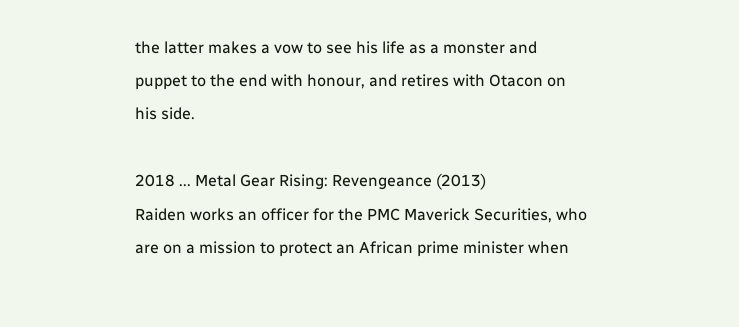the latter makes a vow to see his life as a monster and puppet to the end with honour, and retires with Otacon on his side.

2018 ... Metal Gear Rising: Revengeance (2013)
Raiden works an officer for the PMC Maverick Securities, who are on a mission to protect an African prime minister when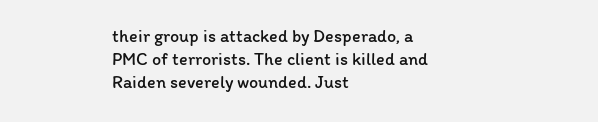their group is attacked by Desperado, a PMC of terrorists. The client is killed and Raiden severely wounded. Just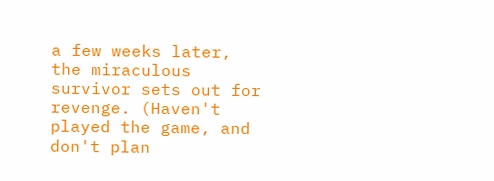a few weeks later, the miraculous survivor sets out for revenge. (Haven't played the game, and don't plan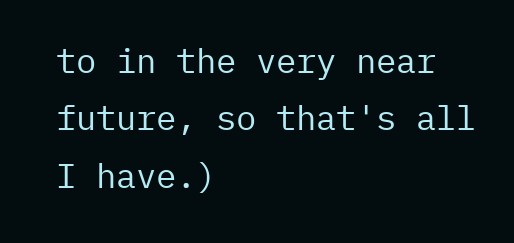to in the very near future, so that's all I have.)